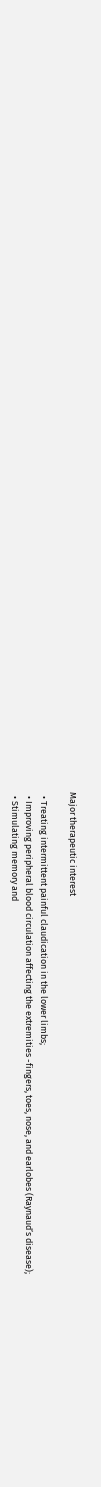Major therapeutic interest

  • Treating intermittent painful claudication in the lower limbs;
  • Improving peripheral blood circulation affecting the extremities -fingers, toes, nose, and earlobes (Raynaud’s disease);
  • Stimulating memory and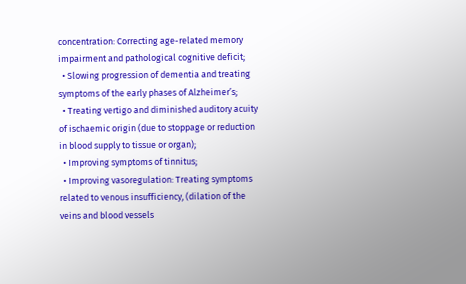concentration: Correcting age-related memory impairment and pathological cognitive deficit;
  • Slowing progression of dementia and treating symptoms of the early phases of Alzheimer’s;
  • Treating vertigo and diminished auditory acuity of ischaemic origin (due to stoppage or reduction in blood supply to tissue or organ);
  • Improving symptoms of tinnitus;
  • Improving vasoregulation: Treating symptoms related to venous insufficiency, (dilation of the veins and blood vessels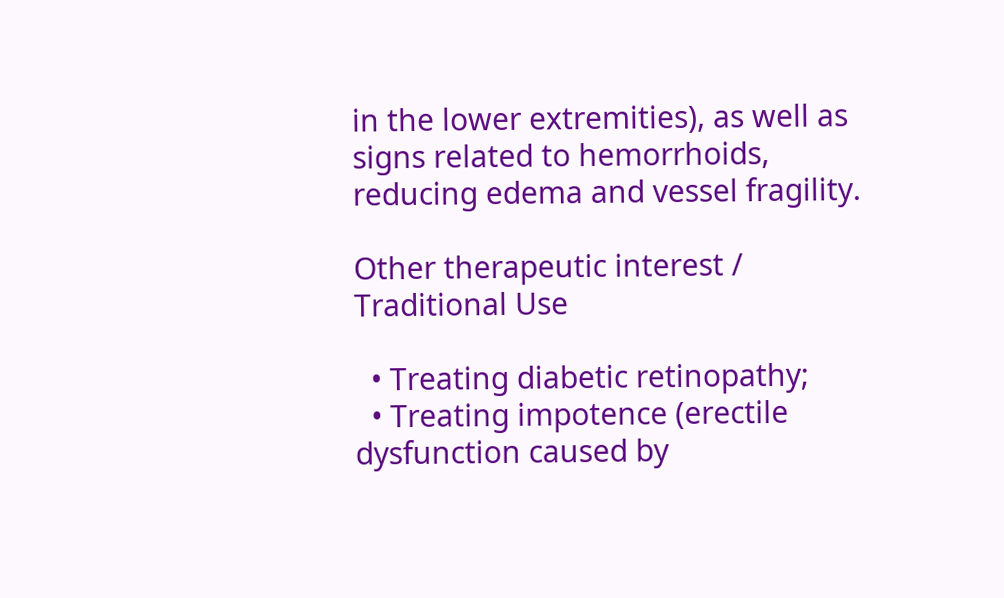in the lower extremities), as well as signs related to hemorrhoids, reducing edema and vessel fragility.

Other therapeutic interest / Traditional Use

  • Treating diabetic retinopathy;
  • Treating impotence (erectile dysfunction caused by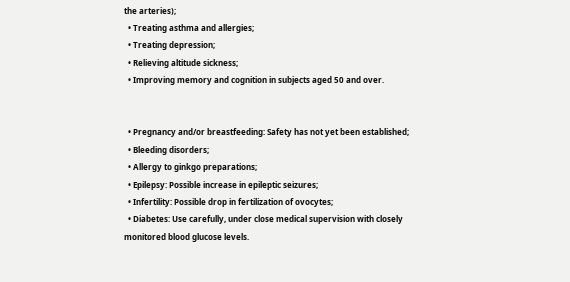the arteries);
  • Treating asthma and allergies;
  • Treating depression;
  • Relieving altitude sickness;
  • Improving memory and cognition in subjects aged 50 and over.


  • Pregnancy and/or breastfeeding: Safety has not yet been established;
  • Bleeding disorders;
  • Allergy to ginkgo preparations;
  • Epilepsy: Possible increase in epileptic seizures;
  • Infertility: Possible drop in fertilization of ovocytes;
  • Diabetes: Use carefully, under close medical supervision with closely monitored blood glucose levels.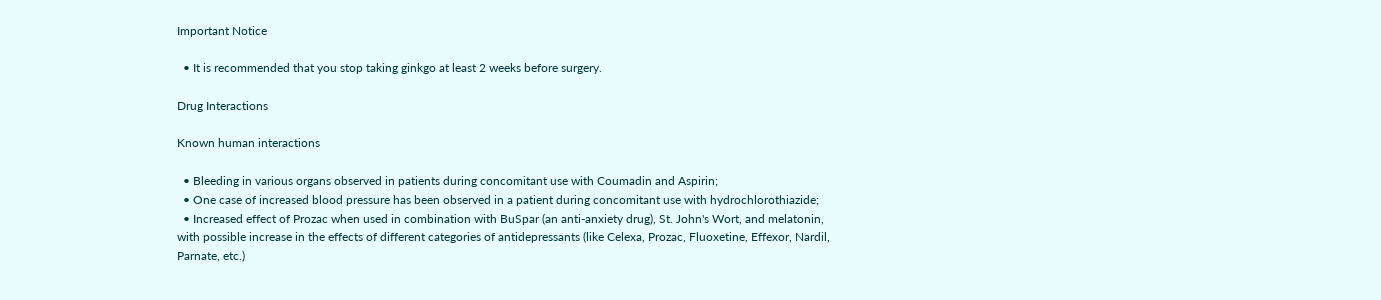Important Notice

  • It is recommended that you stop taking ginkgo at least 2 weeks before surgery.

Drug Interactions

Known human interactions

  • Bleeding in various organs observed in patients during concomitant use with Coumadin and Aspirin;
  • One case of increased blood pressure has been observed in a patient during concomitant use with hydrochlorothiazide;
  • Increased effect of Prozac when used in combination with BuSpar (an anti-anxiety drug), St. John's Wort, and melatonin, with possible increase in the effects of different categories of antidepressants (like Celexa, Prozac, Fluoxetine, Effexor, Nardil, Parnate, etc.)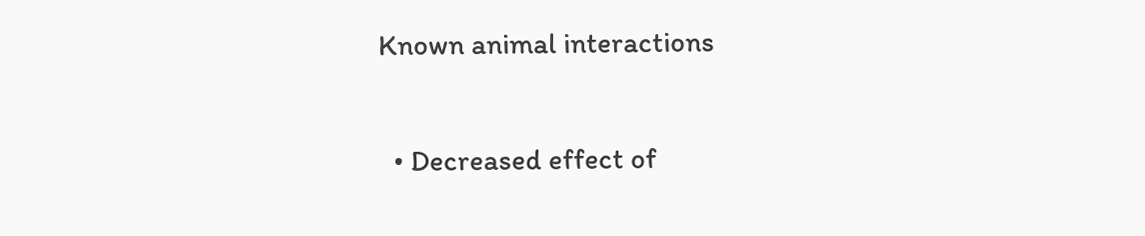Known animal interactions

  • Decreased effect of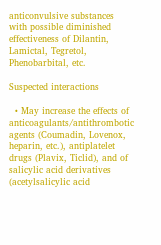anticonvulsive substances with possible diminished effectiveness of Dilantin, Lamictal, Tegretol, Phenobarbital, etc.

Suspected interactions

  • May increase the effects of anticoagulants/antithrombotic agents (Coumadin, Lovenox, heparin, etc.), antiplatelet drugs (Plavix, Ticlid), and of salicylic acid derivatives (acetylsalicylic acid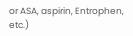or ASA, aspirin, Entrophen, etc.)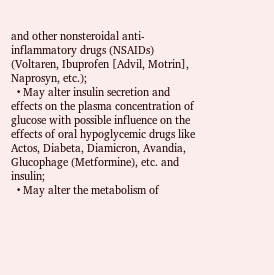and other nonsteroidal anti-inflammatory drugs (NSAIDs) (Voltaren, Ibuprofen [Advil, Motrin], Naprosyn, etc.);
  • May alter insulin secretion and effects on the plasma concentration of glucose with possible influence on the effects of oral hypoglycemic drugs like Actos, Diabeta, Diamicron, Avandia, Glucophage (Metformine), etc. and insulin;
  • May alter the metabolism of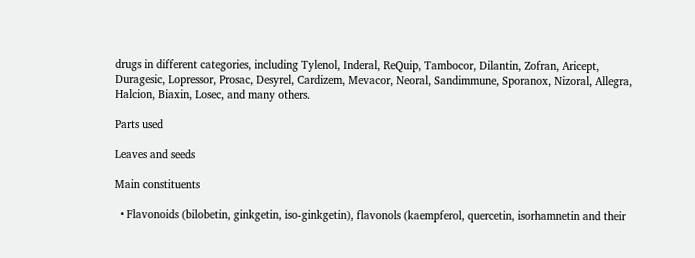drugs in different categories, including Tylenol, Inderal, ReQuip, Tambocor, Dilantin, Zofran, Aricept, Duragesic, Lopressor, Prosac, Desyrel, Cardizem, Mevacor, Neoral, Sandimmune, Sporanox, Nizoral, Allegra, Halcion, Biaxin, Losec, and many others.

Parts used

Leaves and seeds

Main constituents

  • Flavonoids (bilobetin, ginkgetin, iso-ginkgetin), flavonols (kaempferol, quercetin, isorhamnetin and their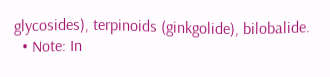glycosides), terpinoids (ginkgolide), bilobalide.
  • Note: In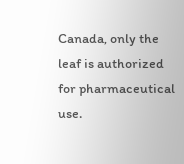Canada, only the leaf is authorized for pharmaceutical use.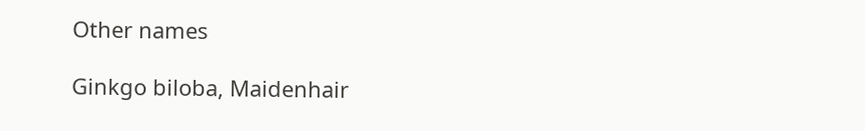Other names

Ginkgo biloba, Maidenhair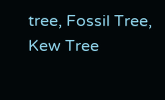tree, Fossil Tree, Kew Tree